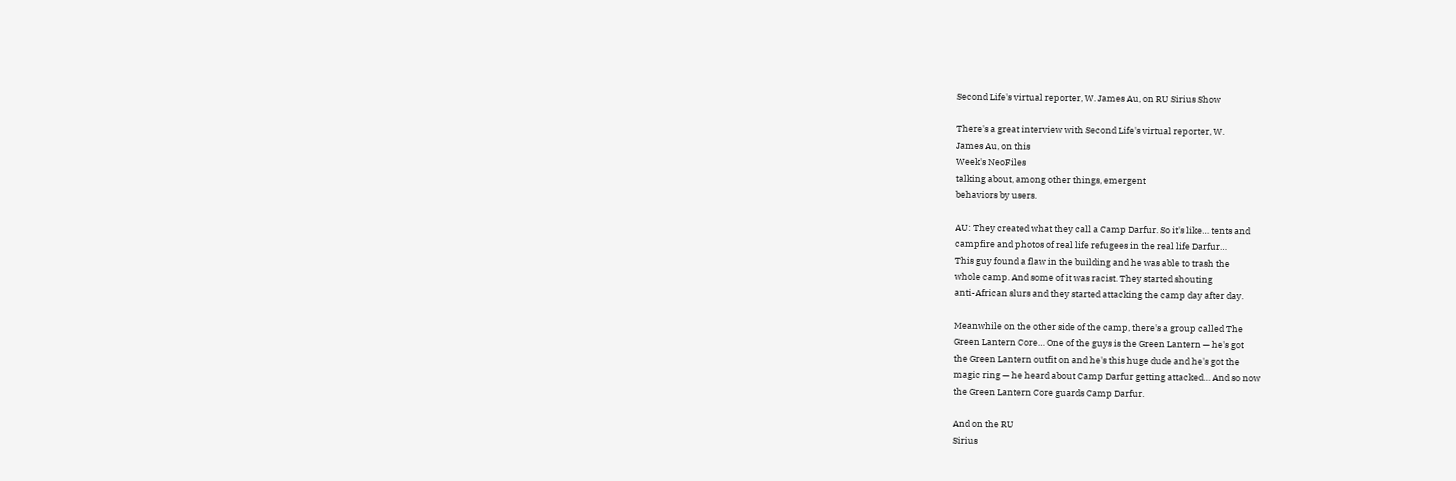Second Life's virtual reporter, W. James Au, on RU Sirius Show

There's a great interview with Second Life's virtual reporter, W.
James Au, on this
Week's NeoFiles
talking about, among other things, emergent
behaviors by users.

AU: They created what they call a Camp Darfur. So it's like… tents and
campfire and photos of real life refugees in the real life Darfur…
This guy found a flaw in the building and he was able to trash the
whole camp. And some of it was racist. They started shouting
anti-African slurs and they started attacking the camp day after day.

Meanwhile on the other side of the camp, there's a group called The
Green Lantern Core… One of the guys is the Green Lantern — he's got
the Green Lantern outfit on and he's this huge dude and he's got the
magic ring — he heard about Camp Darfur getting attacked… And so now
the Green Lantern Core guards Camp Darfur.

And on the RU
Sirius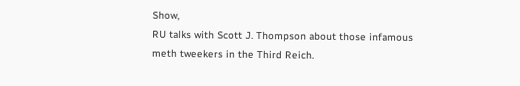Show,
RU talks with Scott J. Thompson about those infamous
meth tweekers in the Third Reich.